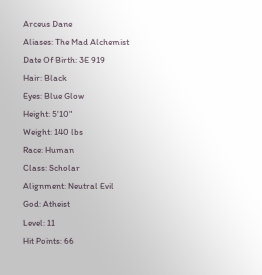Arceus Dane
Aliases: The Mad Alchemist
Date Of Birth: 3E 919
Hair: Black
Eyes: Blue Glow
Height: 5'10"
Weight: 140 lbs
Race: Human
Class: Scholar
Alignment: Neutral Evil
God: Atheist
Level: 11
Hit Points: 66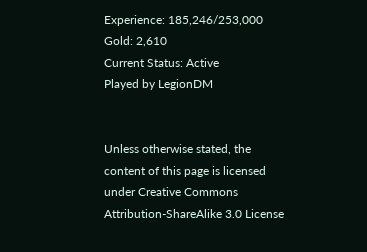Experience: 185,246/253,000
Gold: 2,610
Current Status: Active
Played by LegionDM


Unless otherwise stated, the content of this page is licensed under Creative Commons Attribution-ShareAlike 3.0 License